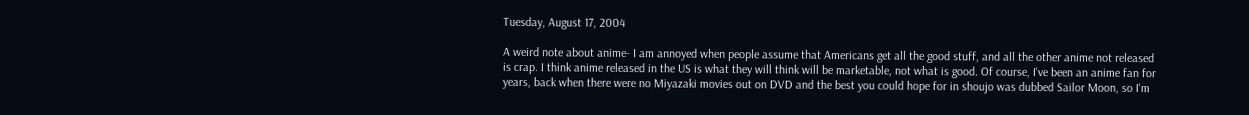Tuesday, August 17, 2004

A weird note about anime- I am annoyed when people assume that Americans get all the good stuff, and all the other anime not released is crap. I think anime released in the US is what they will think will be marketable, not what is good. Of course, I've been an anime fan for years, back when there were no Miyazaki movies out on DVD and the best you could hope for in shoujo was dubbed Sailor Moon, so I'm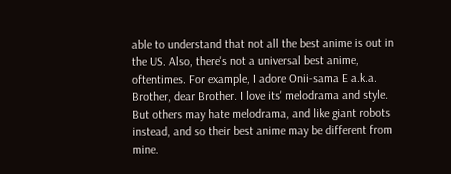able to understand that not all the best anime is out in the US. Also, there's not a universal best anime, oftentimes. For example, I adore Onii-sama E a.k.a. Brother, dear Brother. I love its' melodrama and style. But others may hate melodrama, and like giant robots instead, and so their best anime may be different from mine.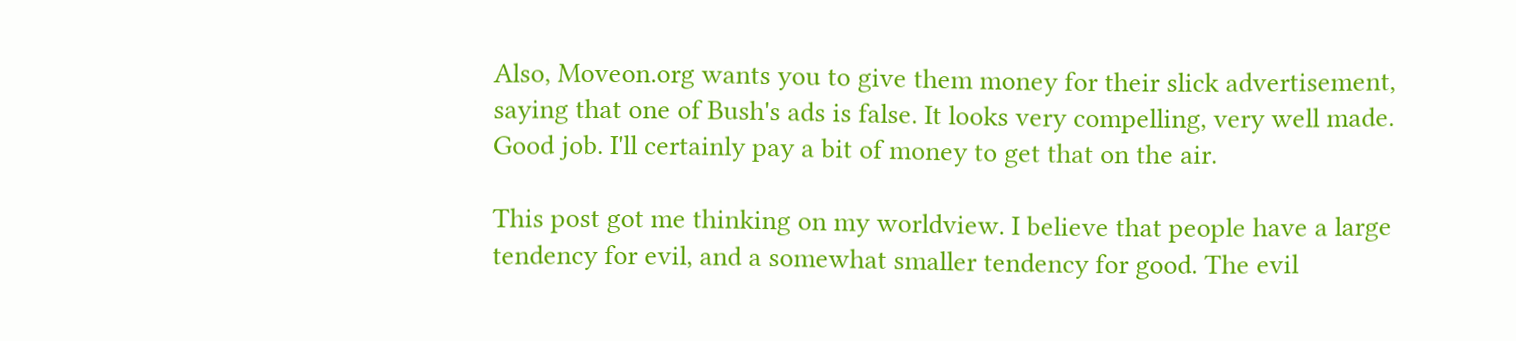Also, Moveon.org wants you to give them money for their slick advertisement, saying that one of Bush's ads is false. It looks very compelling, very well made. Good job. I'll certainly pay a bit of money to get that on the air.

This post got me thinking on my worldview. I believe that people have a large tendency for evil, and a somewhat smaller tendency for good. The evil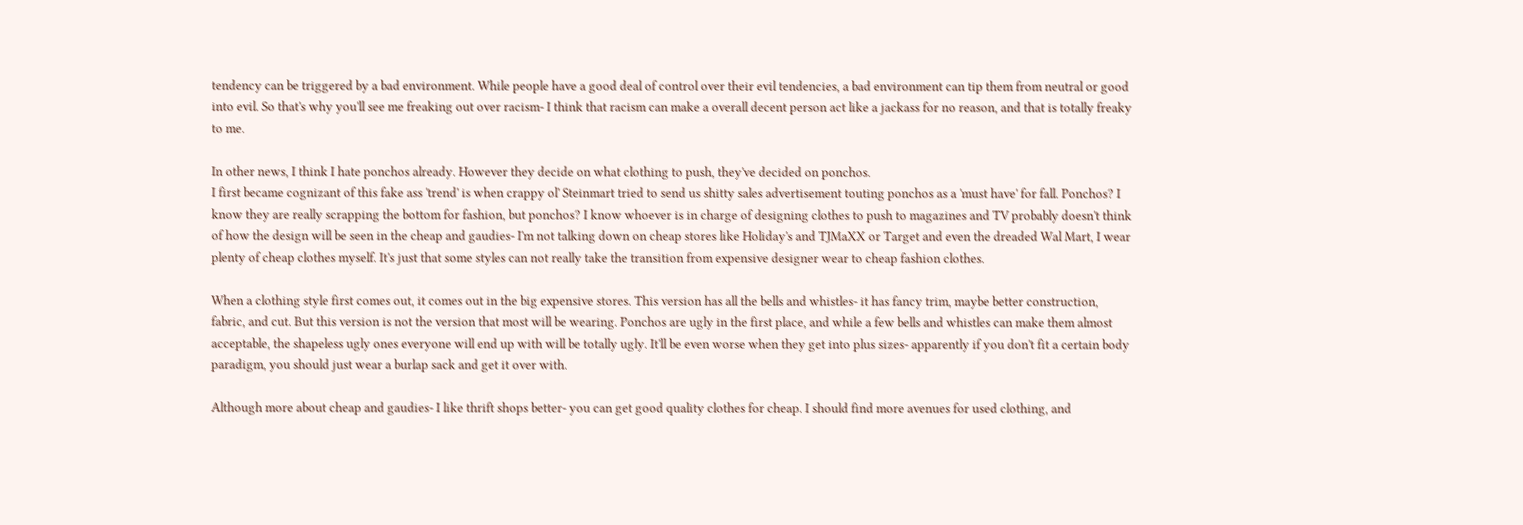tendency can be triggered by a bad environment. While people have a good deal of control over their evil tendencies, a bad environment can tip them from neutral or good into evil. So that's why you'll see me freaking out over racism- I think that racism can make a overall decent person act like a jackass for no reason, and that is totally freaky to me.

In other news, I think I hate ponchos already. However they decide on what clothing to push, they've decided on ponchos.
I first became cognizant of this fake ass 'trend' is when crappy ol' Steinmart tried to send us shitty sales advertisement touting ponchos as a 'must have' for fall. Ponchos? I know they are really scrapping the bottom for fashion, but ponchos? I know whoever is in charge of designing clothes to push to magazines and TV probably doesn't think of how the design will be seen in the cheap and gaudies- I'm not talking down on cheap stores like Holiday's and TJMaXX or Target and even the dreaded Wal Mart, I wear plenty of cheap clothes myself. It's just that some styles can not really take the transition from expensive designer wear to cheap fashion clothes.

When a clothing style first comes out, it comes out in the big expensive stores. This version has all the bells and whistles- it has fancy trim, maybe better construction, fabric, and cut. But this version is not the version that most will be wearing. Ponchos are ugly in the first place, and while a few bells and whistles can make them almost acceptable, the shapeless ugly ones everyone will end up with will be totally ugly. It'll be even worse when they get into plus sizes- apparently if you don't fit a certain body paradigm, you should just wear a burlap sack and get it over with.

Although more about cheap and gaudies- I like thrift shops better- you can get good quality clothes for cheap. I should find more avenues for used clothing, and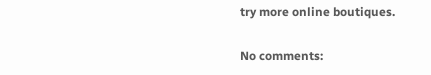try more online boutiques.

No comments: